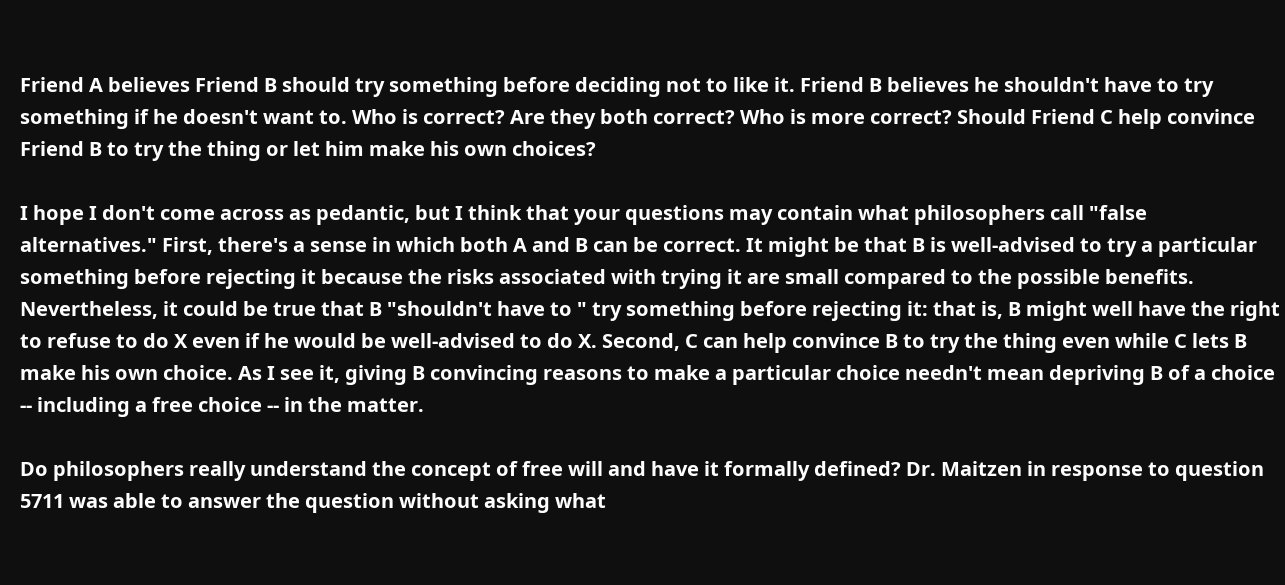Friend A believes Friend B should try something before deciding not to like it. Friend B believes he shouldn't have to try something if he doesn't want to. Who is correct? Are they both correct? Who is more correct? Should Friend C help convince Friend B to try the thing or let him make his own choices?

I hope I don't come across as pedantic, but I think that your questions may contain what philosophers call "false alternatives." First, there's a sense in which both A and B can be correct. It might be that B is well-advised to try a particular something before rejecting it because the risks associated with trying it are small compared to the possible benefits. Nevertheless, it could be true that B "shouldn't have to " try something before rejecting it: that is, B might well have the right to refuse to do X even if he would be well-advised to do X. Second, C can help convince B to try the thing even while C lets B make his own choice. As I see it, giving B convincing reasons to make a particular choice needn't mean depriving B of a choice -- including a free choice -- in the matter.

Do philosophers really understand the concept of free will and have it formally defined? Dr. Maitzen in response to question 5711 was able to answer the question without asking what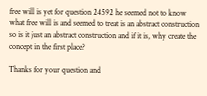free will is yet for question 24592 he seemed not to know what free will is and seemed to treat is an abstract construction so is it just an abstract construction and if it is, why create the concept in the first place?

Thanks for your question and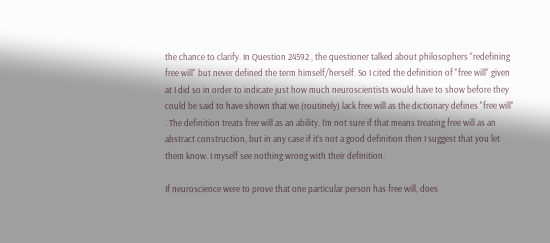the chance to clarify. In Question 24592 , the questioner talked about philosophers "redefining free will" but never defined the term himself/herself. So I cited the definition of "free will" given at I did so in order to indicate just how much neuroscientists would have to show before they could be said to have shown that we (routinely) lack free will as the dictionary defines "free will" . The definition treats free will as an ability. I'm not sure if that means treating free will as an abstract construction, but in any case if it's not a good definition then I suggest that you let them know. I myself see nothing wrong with their definition.

If neuroscience were to prove that one particular person has free will, does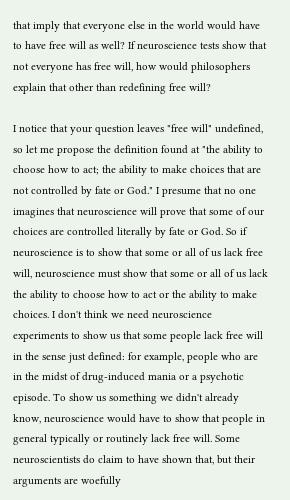that imply that everyone else in the world would have to have free will as well? If neuroscience tests show that not everyone has free will, how would philosophers explain that other than redefining free will?

I notice that your question leaves "free will" undefined, so let me propose the definition found at "the ability to choose how to act; the ability to make choices that are not controlled by fate or God." I presume that no one imagines that neuroscience will prove that some of our choices are controlled literally by fate or God. So if neuroscience is to show that some or all of us lack free will, neuroscience must show that some or all of us lack the ability to choose how to act or the ability to make choices. I don't think we need neuroscience experiments to show us that some people lack free will in the sense just defined: for example, people who are in the midst of drug-induced mania or a psychotic episode. To show us something we didn't already know, neuroscience would have to show that people in general typically or routinely lack free will. Some neuroscientists do claim to have shown that, but their arguments are woefully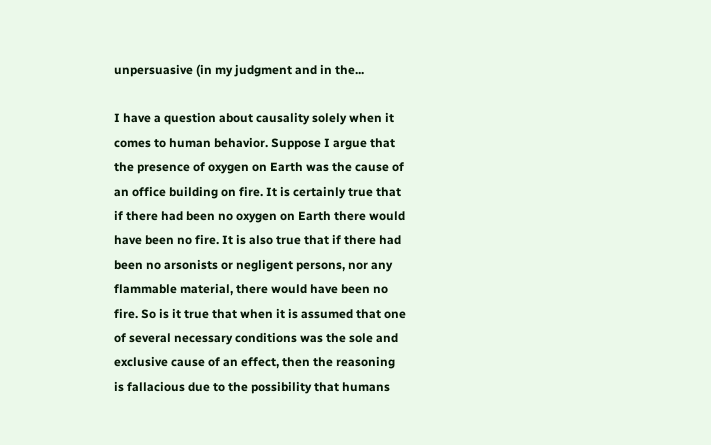unpersuasive (in my judgment and in the...

I have a question about causality solely when it comes to human behavior. Suppose I argue that the presence of oxygen on Earth was the cause of an office building on fire. It is certainly true that if there had been no oxygen on Earth there would have been no fire. It is also true that if there had been no arsonists or negligent persons, nor any flammable material, there would have been no fire. So is it true that when it is assumed that one of several necessary conditions was the sole and exclusive cause of an effect, then the reasoning is fallacious due to the possibility that humans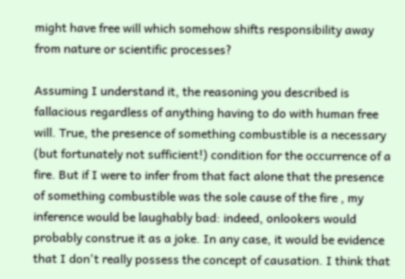might have free will which somehow shifts responsibility away from nature or scientific processes?

Assuming I understand it, the reasoning you described is fallacious regardless of anything having to do with human free will. True, the presence of something combustible is a necessary (but fortunately not sufficient!) condition for the occurrence of a fire. But if I were to infer from that fact alone that the presence of something combustible was the sole cause of the fire , my inference would be laughably bad: indeed, onlookers would probably construe it as a joke. In any case, it would be evidence that I don't really possess the concept of causation. I think that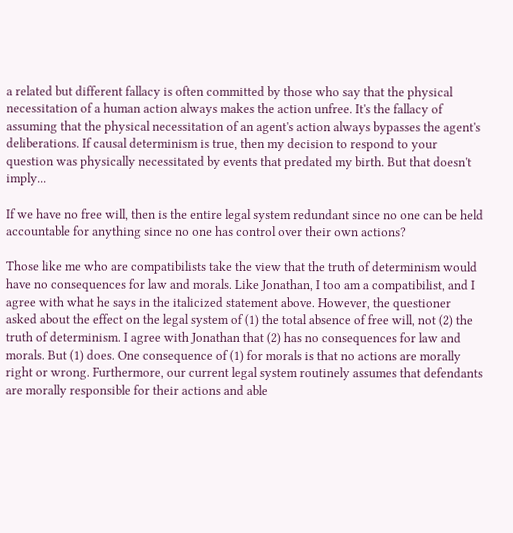a related but different fallacy is often committed by those who say that the physical necessitation of a human action always makes the action unfree. It's the fallacy of assuming that the physical necessitation of an agent's action always bypasses the agent's deliberations. If causal determinism is true, then my decision to respond to your question was physically necessitated by events that predated my birth. But that doesn't imply...

If we have no free will, then is the entire legal system redundant since no one can be held accountable for anything since no one has control over their own actions?

Those like me who are compatibilists take the view that the truth of determinism would have no consequences for law and morals. Like Jonathan, I too am a compatibilist, and I agree with what he says in the italicized statement above. However, the questioner asked about the effect on the legal system of (1) the total absence of free will, not (2) the truth of determinism. I agree with Jonathan that (2) has no consequences for law and morals. But (1) does. One consequence of (1) for morals is that no actions are morally right or wrong. Furthermore, our current legal system routinely assumes that defendants are morally responsible for their actions and able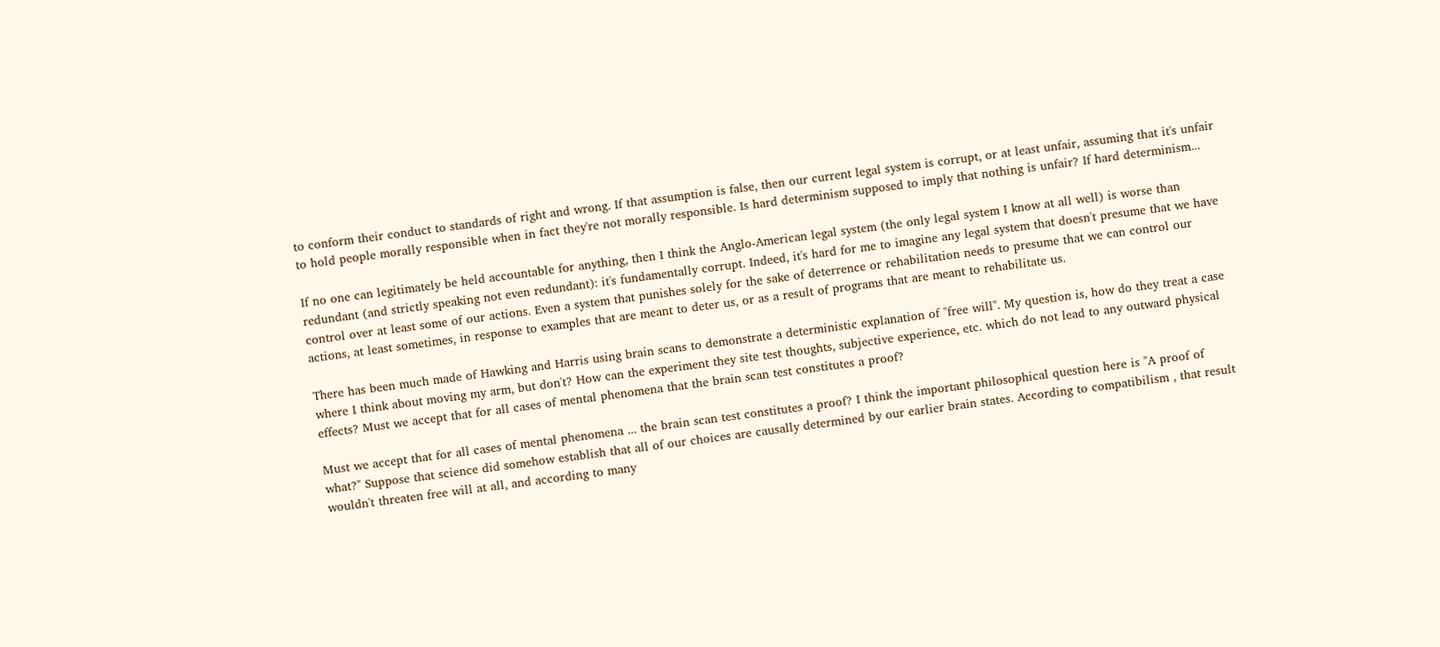to conform their conduct to standards of right and wrong. If that assumption is false, then our current legal system is corrupt, or at least unfair, assuming that it's unfair to hold people morally responsible when in fact they're not morally responsible. Is hard determinism supposed to imply that nothing is unfair? If hard determinism...

If no one can legitimately be held accountable for anything, then I think the Anglo-American legal system (the only legal system I know at all well) is worse than redundant (and strictly speaking not even redundant): it's fundamentally corrupt. Indeed, it's hard for me to imagine any legal system that doesn't presume that we have control over at least some of our actions. Even a system that punishes solely for the sake of deterrence or rehabilitation needs to presume that we can control our actions, at least sometimes, in response to examples that are meant to deter us, or as a result of programs that are meant to rehabilitate us.

There has been much made of Hawking and Harris using brain scans to demonstrate a deterministic explanation of "free will". My question is, how do they treat a case where I think about moving my arm, but don't? How can the experiment they site test thoughts, subjective experience, etc. which do not lead to any outward physical effects? Must we accept that for all cases of mental phenomena that the brain scan test constitutes a proof?

Must we accept that for all cases of mental phenomena ... the brain scan test constitutes a proof? I think the important philosophical question here is "A proof of what?" Suppose that science did somehow establish that all of our choices are causally determined by our earlier brain states. According to compatibilism , that result wouldn't threaten free will at all, and according to many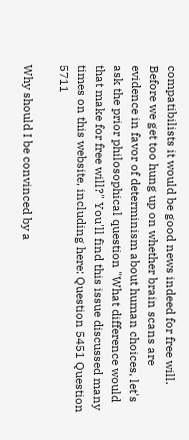compatibilists it would be good news indeed for free will. Before we get too hung up on whether brain scans are evidence in favor of determinism about human choices, let's ask the prior philosophical question "What difference would that make for free will?" You'll find this issue discussed many times on this website, including here: Question 5451 Question 5711

Why should I be convinced by a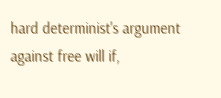hard determinist's argument against free will if,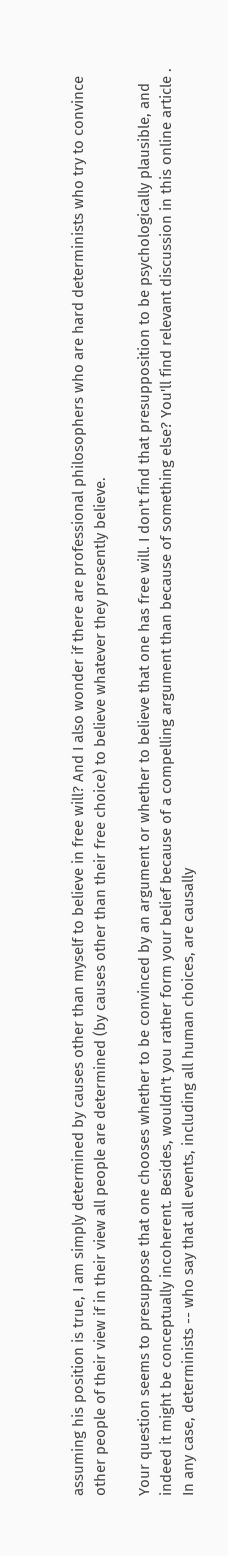assuming his position is true, I am simply determined by causes other than myself to believe in free will? And I also wonder if there are professional philosophers who are hard determinists who try to convince other people of their view if in their view all people are determined (by causes other than their free choice) to believe whatever they presently believe.

Your question seems to presuppose that one chooses whether to be convinced by an argument or whether to believe that one has free will. I don't find that presupposition to be psychologically plausible, and indeed it might be conceptually incoherent. Besides, wouldn't you rather form your belief because of a compelling argument than because of something else? You'll find relevant discussion in this online article . In any case, determinists -- who say that all events, including all human choices, are causally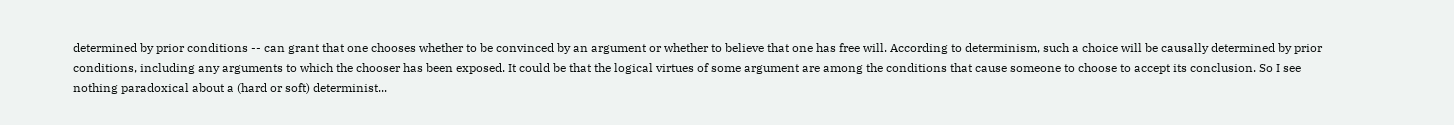determined by prior conditions -- can grant that one chooses whether to be convinced by an argument or whether to believe that one has free will. According to determinism, such a choice will be causally determined by prior conditions, including any arguments to which the chooser has been exposed. It could be that the logical virtues of some argument are among the conditions that cause someone to choose to accept its conclusion. So I see nothing paradoxical about a (hard or soft) determinist...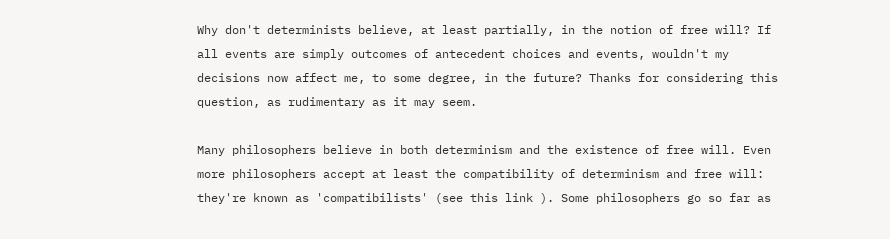Why don't determinists believe, at least partially, in the notion of free will? If all events are simply outcomes of antecedent choices and events, wouldn't my decisions now affect me, to some degree, in the future? Thanks for considering this question, as rudimentary as it may seem.

Many philosophers believe in both determinism and the existence of free will. Even more philosophers accept at least the compatibility of determinism and free will: they're known as 'compatibilists' (see this link ). Some philosophers go so far as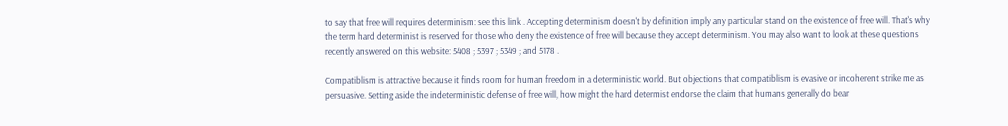to say that free will requires determinism: see this link . Accepting determinism doesn't by definition imply any particular stand on the existence of free will. That's why the term hard determinist is reserved for those who deny the existence of free will because they accept determinism. You may also want to look at these questions recently answered on this website: 5408 ; 5397 ; 5349 ; and 5178 .

Compatiblism is attractive because it finds room for human freedom in a deterministic world. But objections that compatiblism is evasive or incoherent strike me as persuasive. Setting aside the indeterministic defense of free will, how might the hard determist endorse the claim that humans generally do bear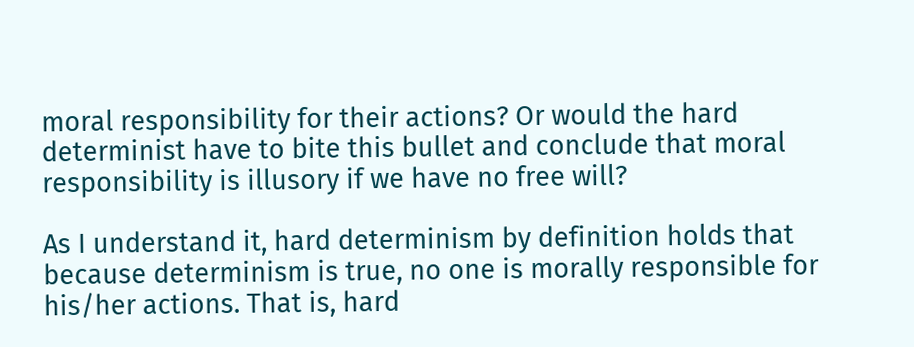moral responsibility for their actions? Or would the hard determinist have to bite this bullet and conclude that moral responsibility is illusory if we have no free will?

As I understand it, hard determinism by definition holds that because determinism is true, no one is morally responsible for his/her actions. That is, hard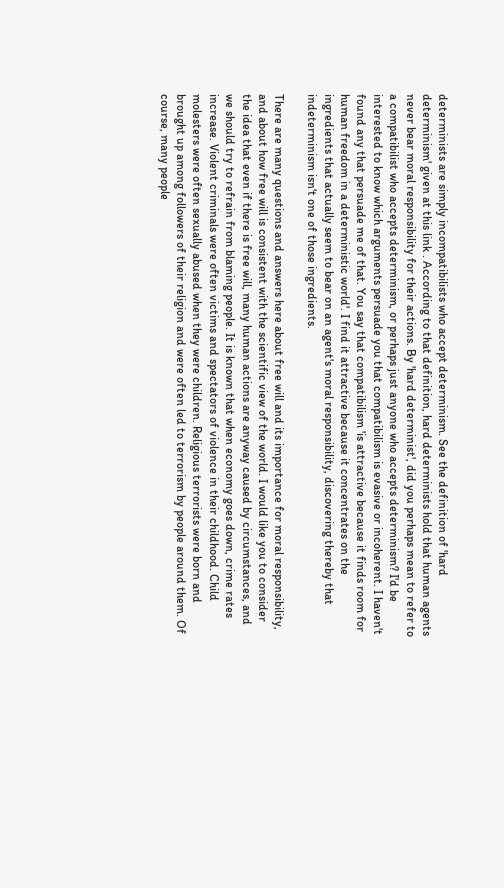determinists are simply incompatibilists who accept determinism. See the definition of 'hard determinism' given at this link . According to that definition, hard determinists hold that human agents never bear moral responsibility for their actions. By 'hard determinist', did you perhaps mean to refer to a compatibilist who accepts determinism, or perhaps just anyone who accepts determinism? I'd be interested to know which arguments persuade you that compatibilism is evasive or incoherent. I haven't found any that persuade me of that. You say that compatibilism 'is attractive because it finds room for human freedom in a deterministic world'. I find it attractive because it concentrates on the ingredients that actually seem to bear on an agent's moral responsibility, discovering thereby that indeterminism isn't one of those ingredients.

There are many questions and answers here about free will and its importance for moral responsibility, and about how free will is consistent with the scientific view of the world. I would like you to consider the idea that even if there is free will, many human actions are anyway caused by circumstances, and we should try to refrain from blaming people. It is known that when economy goes down, crime rates increase. Violent criminals were often victims and spectators of violence in their childhood. Child molesters were often sexually abused when they were children. Religious terrorists were born and brought up among followers of their religion and were often led to terrorism by people around them. Of course, many people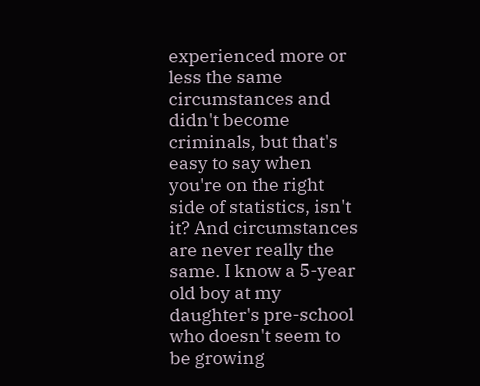experienced more or less the same circumstances and didn't become criminals, but that's easy to say when you're on the right side of statistics, isn't it? And circumstances are never really the same. I know a 5-year old boy at my daughter's pre-school who doesn't seem to be growing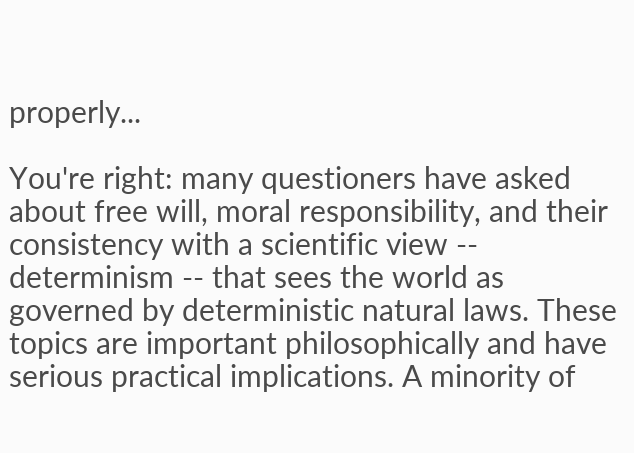properly...

You're right: many questioners have asked about free will, moral responsibility, and their consistency with a scientific view -- determinism -- that sees the world as governed by deterministic natural laws. These topics are important philosophically and have serious practical implications. A minority of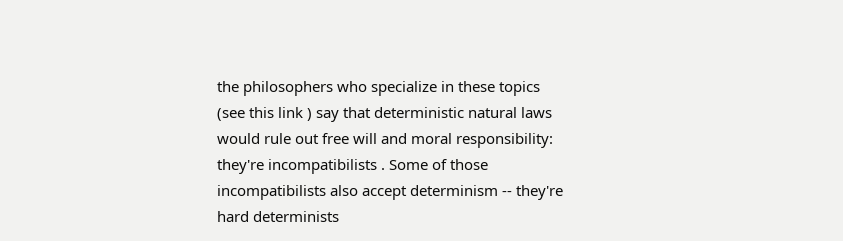the philosophers who specialize in these topics (see this link ) say that deterministic natural laws would rule out free will and moral responsibility: they're incompatibilists . Some of those incompatibilists also accept determinism -- they're hard determinists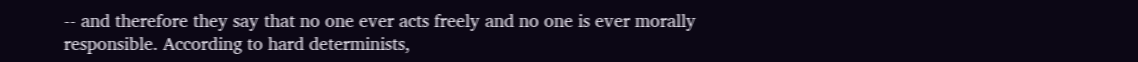-- and therefore they say that no one ever acts freely and no one is ever morally responsible. According to hard determinists,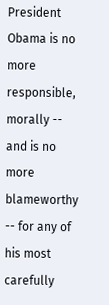President Obama is no more responsible, morally -- and is no more blameworthy -- for any of his most carefully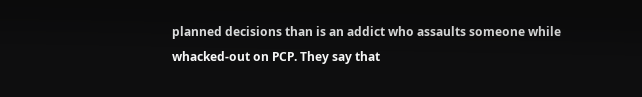planned decisions than is an addict who assaults someone while whacked-out on PCP. They say that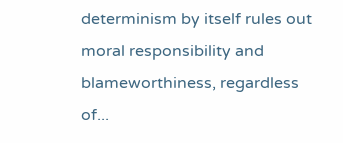determinism by itself rules out moral responsibility and blameworthiness, regardless of...